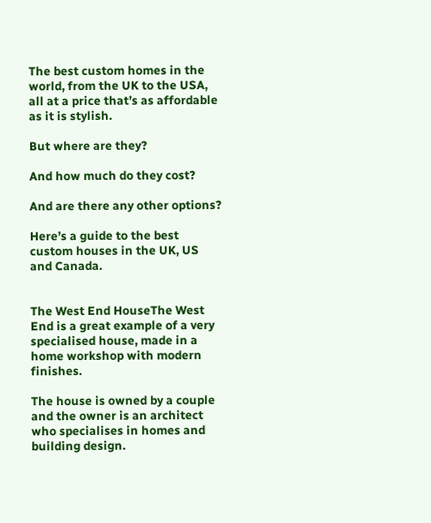The best custom homes in the world, from the UK to the USA, all at a price that’s as affordable as it is stylish.

But where are they?

And how much do they cost?

And are there any other options?

Here’s a guide to the best custom houses in the UK, US and Canada.


The West End HouseThe West End is a great example of a very specialised house, made in a home workshop with modern finishes.

The house is owned by a couple and the owner is an architect who specialises in homes and building design.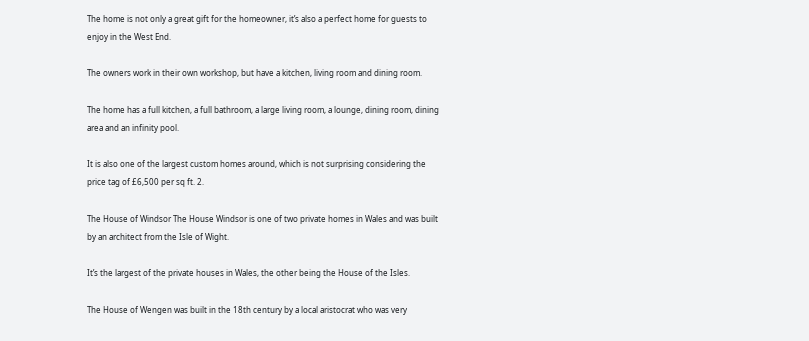The home is not only a great gift for the homeowner, it’s also a perfect home for guests to enjoy in the West End.

The owners work in their own workshop, but have a kitchen, living room and dining room.

The home has a full kitchen, a full bathroom, a large living room, a lounge, dining room, dining area and an infinity pool.

It is also one of the largest custom homes around, which is not surprising considering the price tag of £6,500 per sq ft. 2.

The House of Windsor The House Windsor is one of two private homes in Wales and was built by an architect from the Isle of Wight.

It’s the largest of the private houses in Wales, the other being the House of the Isles.

The House of Wengen was built in the 18th century by a local aristocrat who was very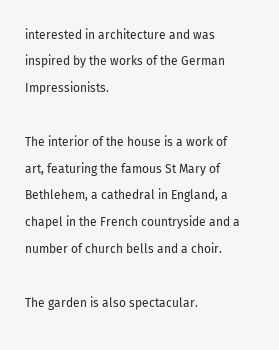interested in architecture and was inspired by the works of the German Impressionists.

The interior of the house is a work of art, featuring the famous St Mary of Bethlehem, a cathedral in England, a chapel in the French countryside and a number of church bells and a choir.

The garden is also spectacular.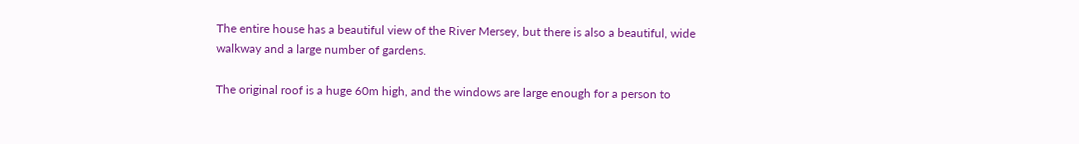The entire house has a beautiful view of the River Mersey, but there is also a beautiful, wide walkway and a large number of gardens.

The original roof is a huge 60m high, and the windows are large enough for a person to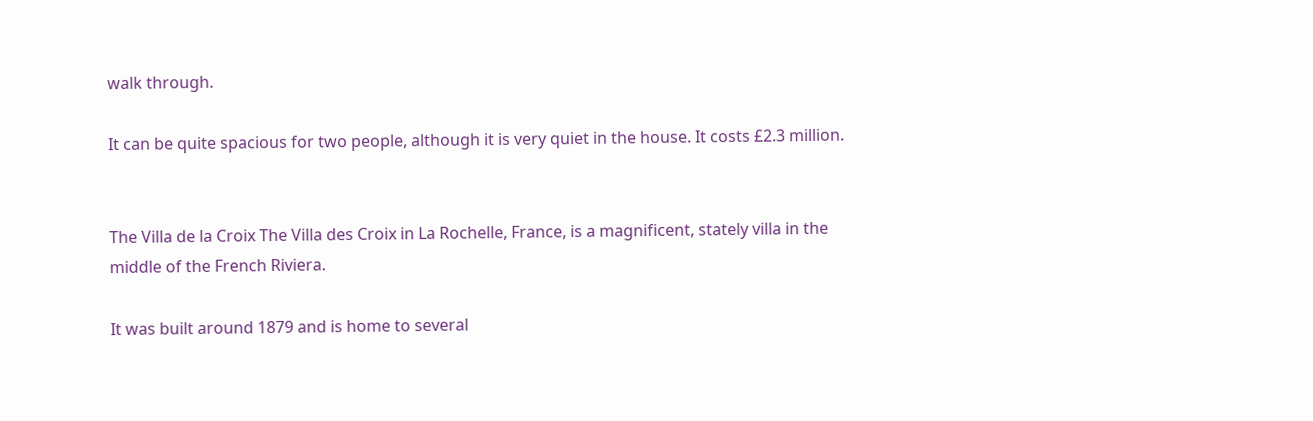walk through.

It can be quite spacious for two people, although it is very quiet in the house. It costs £2.3 million.


The Villa de la Croix The Villa des Croix in La Rochelle, France, is a magnificent, stately villa in the middle of the French Riviera.

It was built around 1879 and is home to several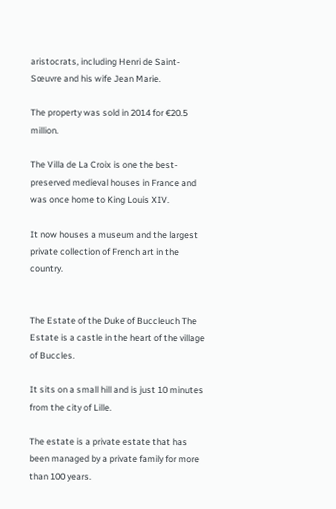aristocrats, including Henri de Saint-Sœuvre and his wife Jean Marie.

The property was sold in 2014 for €20.5 million.

The Villa de La Croix is one the best-preserved medieval houses in France and was once home to King Louis XIV.

It now houses a museum and the largest private collection of French art in the country.


The Estate of the Duke of Buccleuch The Estate is a castle in the heart of the village of Buccles.

It sits on a small hill and is just 10 minutes from the city of Lille.

The estate is a private estate that has been managed by a private family for more than 100 years.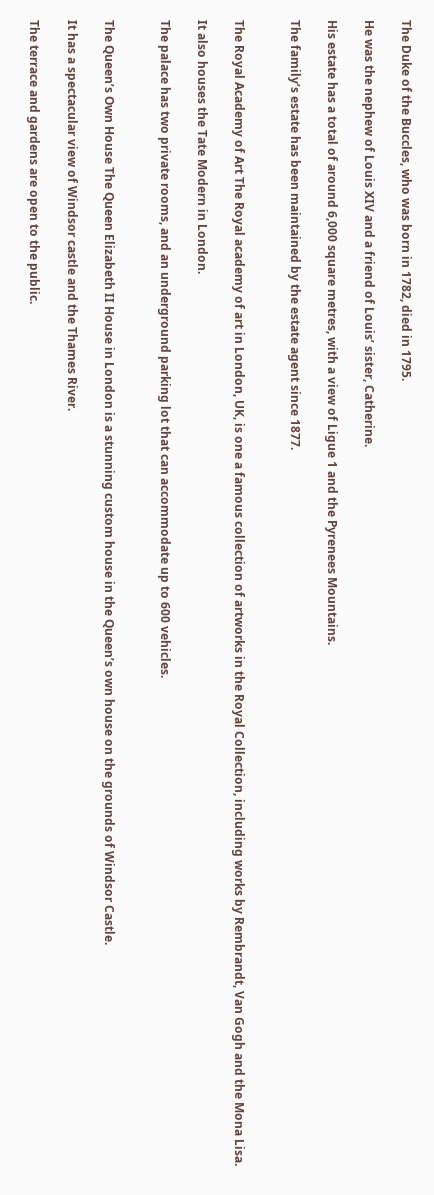The Duke of the Buccles, who was born in 1782, died in 1795.

He was the nephew of Louis XIV and a friend of Louis’ sister, Catherine.

His estate has a total of around 6,000 square metres, with a view of Ligue 1 and the Pyrenees Mountains.

The family’s estate has been maintained by the estate agent since 1877.


The Royal Academy of Art The Royal academy of art in London, UK, is one a famous collection of artworks in the Royal Collection, including works by Rembrandt, Van Gogh and the Mona Lisa.

It also houses the Tate Modern in London.

The palace has two private rooms, and an underground parking lot that can accommodate up to 600 vehicles.


The Queen’s Own House The Queen Elizabeth II House in London is a stunning custom house in the Queen’s own house on the grounds of Windsor Castle.

It has a spectacular view of Windsor castle and the Thames River.

The terrace and gardens are open to the public.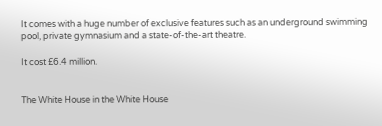It comes with a huge number of exclusive features such as an underground swimming pool, private gymnasium and a state-of-the-art theatre.

It cost £6.4 million.


The White House in the White House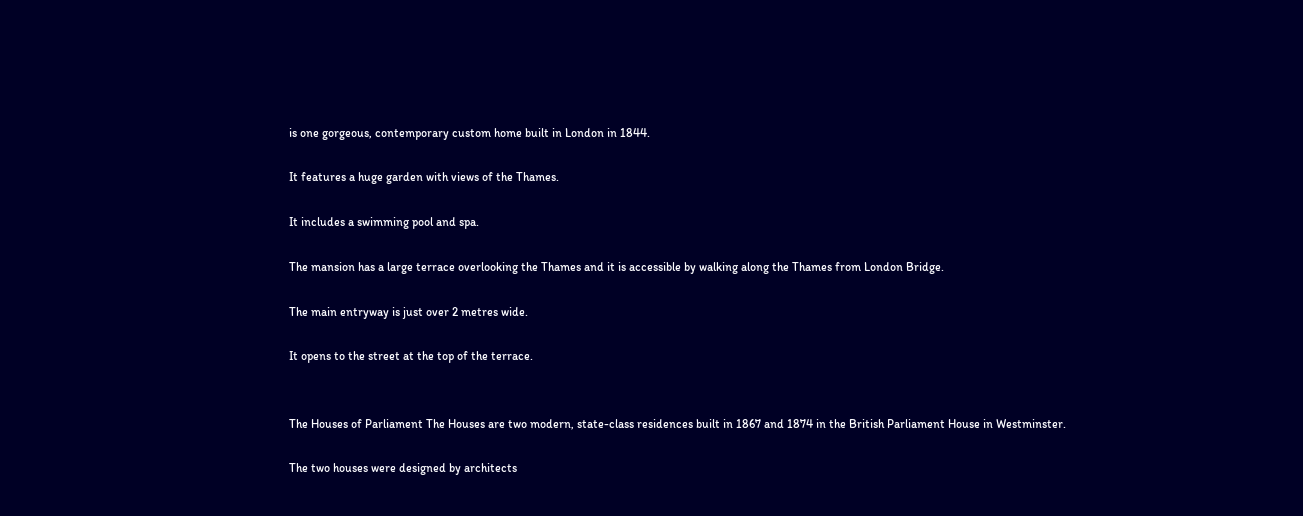is one gorgeous, contemporary custom home built in London in 1844.

It features a huge garden with views of the Thames.

It includes a swimming pool and spa.

The mansion has a large terrace overlooking the Thames and it is accessible by walking along the Thames from London Bridge.

The main entryway is just over 2 metres wide.

It opens to the street at the top of the terrace.


The Houses of Parliament The Houses are two modern, state-class residences built in 1867 and 1874 in the British Parliament House in Westminster.

The two houses were designed by architects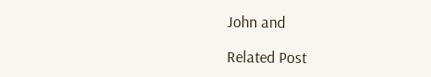John and

Related Post